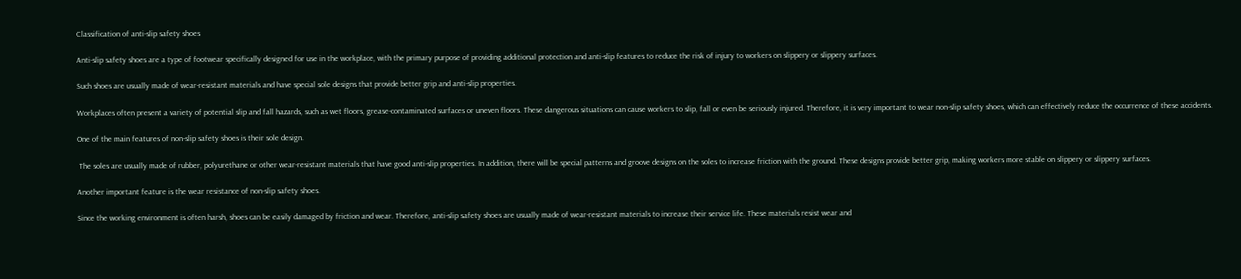Classification of anti-slip safety shoes

Anti-slip safety shoes are a type of footwear specifically designed for use in the workplace, with the primary purpose of providing additional protection and anti-slip features to reduce the risk of injury to workers on slippery or slippery surfaces.

Such shoes are usually made of wear-resistant materials and have special sole designs that provide better grip and anti-slip properties.

Workplaces often present a variety of potential slip and fall hazards, such as wet floors, grease-contaminated surfaces or uneven floors. These dangerous situations can cause workers to slip, fall or even be seriously injured. Therefore, it is very important to wear non-slip safety shoes, which can effectively reduce the occurrence of these accidents.

One of the main features of non-slip safety shoes is their sole design.

 The soles are usually made of rubber, polyurethane or other wear-resistant materials that have good anti-slip properties. In addition, there will be special patterns and groove designs on the soles to increase friction with the ground. These designs provide better grip, making workers more stable on slippery or slippery surfaces.

Another important feature is the wear resistance of non-slip safety shoes.

Since the working environment is often harsh, shoes can be easily damaged by friction and wear. Therefore, anti-slip safety shoes are usually made of wear-resistant materials to increase their service life. These materials resist wear and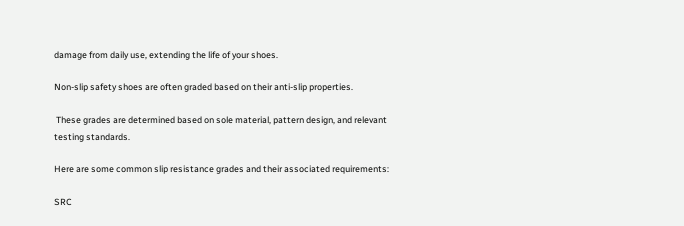damage from daily use, extending the life of your shoes.

Non-slip safety shoes are often graded based on their anti-slip properties.

 These grades are determined based on sole material, pattern design, and relevant testing standards.

Here are some common slip resistance grades and their associated requirements:

SRC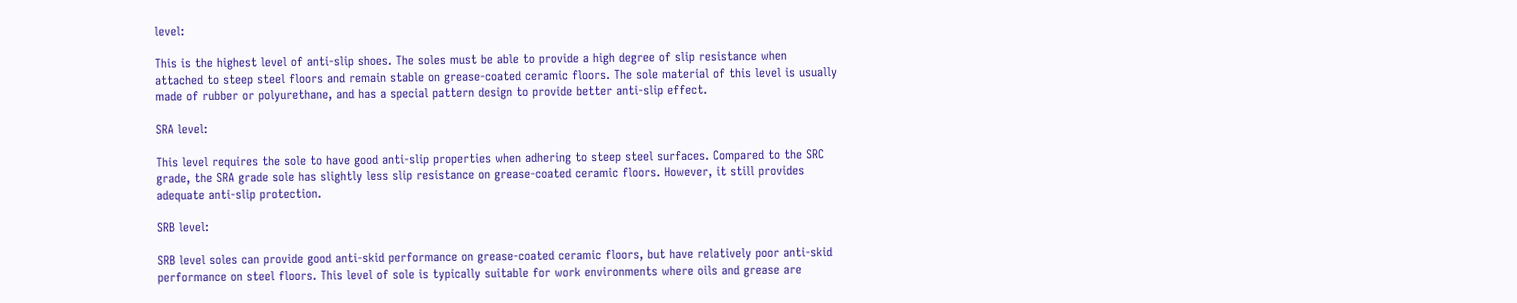level:

This is the highest level of anti-slip shoes. The soles must be able to provide a high degree of slip resistance when attached to steep steel floors and remain stable on grease-coated ceramic floors. The sole material of this level is usually made of rubber or polyurethane, and has a special pattern design to provide better anti-slip effect.

SRA level:

This level requires the sole to have good anti-slip properties when adhering to steep steel surfaces. Compared to the SRC grade, the SRA grade sole has slightly less slip resistance on grease-coated ceramic floors. However, it still provides adequate anti-slip protection.

SRB level:

SRB level soles can provide good anti-skid performance on grease-coated ceramic floors, but have relatively poor anti-skid performance on steel floors. This level of sole is typically suitable for work environments where oils and grease are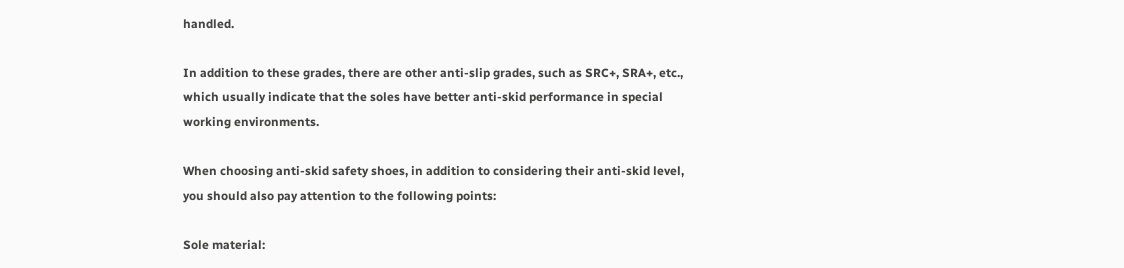handled.

In addition to these grades, there are other anti-slip grades, such as SRC+, SRA+, etc., which usually indicate that the soles have better anti-skid performance in special working environments.

When choosing anti-skid safety shoes, in addition to considering their anti-skid level, you should also pay attention to the following points:

Sole material: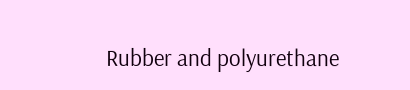Rubber and polyurethane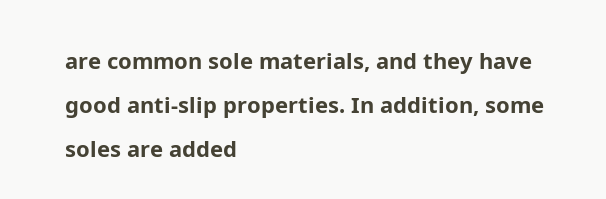are common sole materials, and they have good anti-slip properties. In addition, some soles are added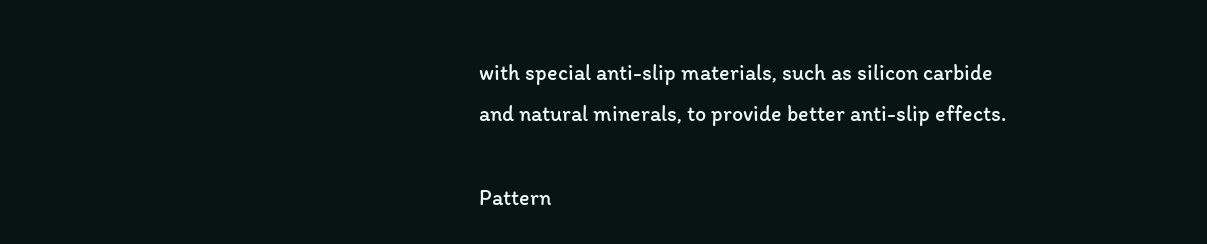with special anti-slip materials, such as silicon carbide and natural minerals, to provide better anti-slip effects.

Pattern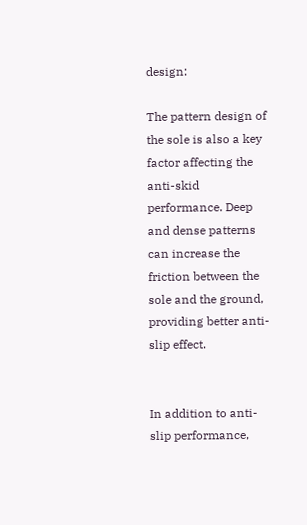design:

The pattern design of the sole is also a key factor affecting the anti-skid performance. Deep and dense patterns can increase the friction between the sole and the ground, providing better anti-slip effect.


In addition to anti-slip performance,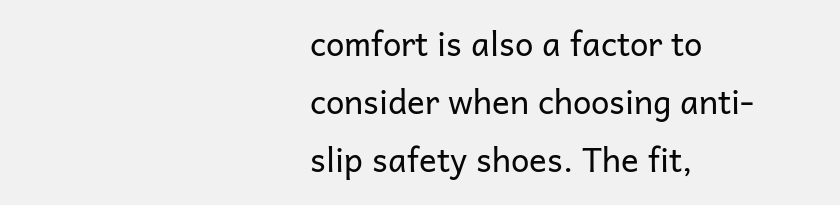comfort is also a factor to consider when choosing anti-slip safety shoes. The fit,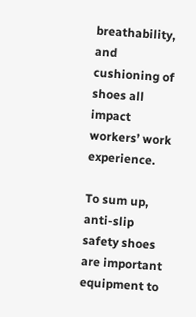breathability, and cushioning of shoes all impact workers’ work experience.

To sum up, anti-slip safety shoes are important equipment to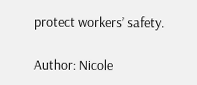protect workers’ safety.

Author: Nicole